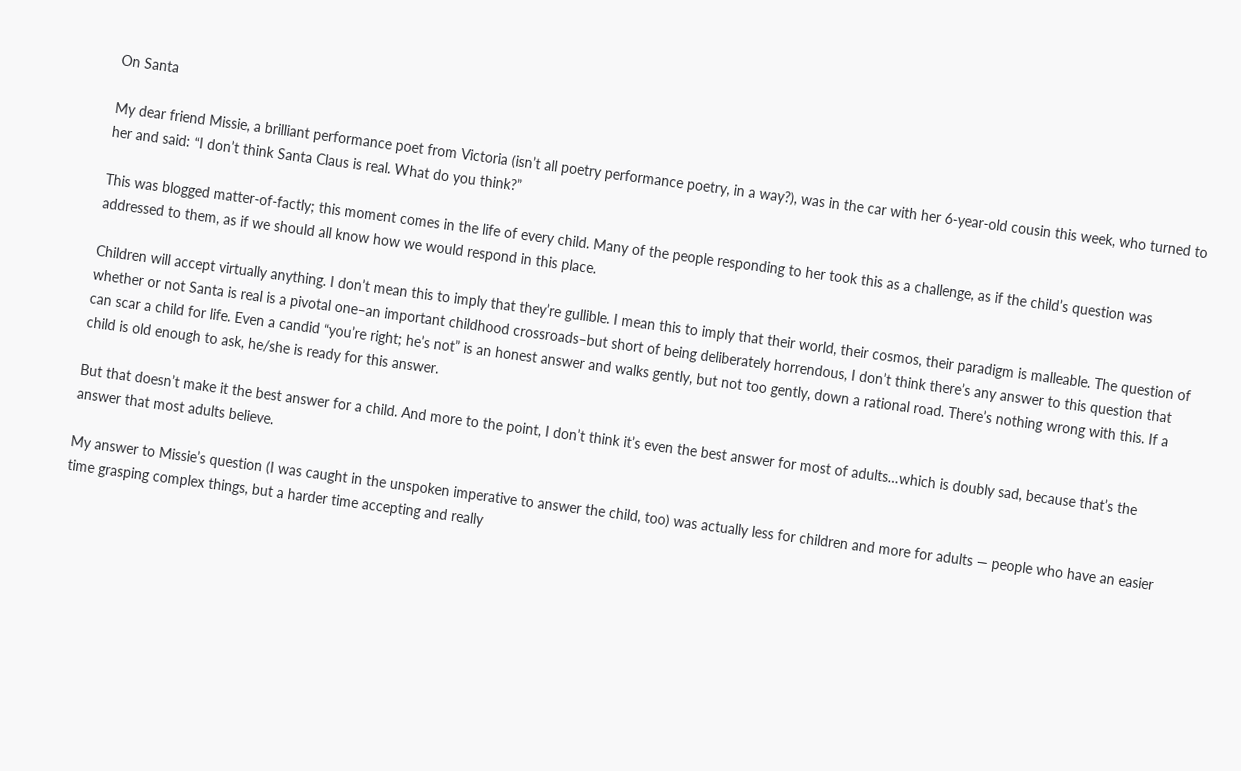On Santa

My dear friend Missie, a brilliant performance poet from Victoria (isn’t all poetry performance poetry, in a way?), was in the car with her 6-year-old cousin this week, who turned to her and said: “I don’t think Santa Claus is real. What do you think?”

This was blogged matter-of-factly; this moment comes in the life of every child. Many of the people responding to her took this as a challenge, as if the child’s question was addressed to them, as if we should all know how we would respond in this place.

Children will accept virtually anything. I don’t mean this to imply that they’re gullible. I mean this to imply that their world, their cosmos, their paradigm is malleable. The question of whether or not Santa is real is a pivotal one–an important childhood crossroads–but short of being deliberately horrendous, I don’t think there’s any answer to this question that can scar a child for life. Even a candid “you’re right; he’s not” is an honest answer and walks gently, but not too gently, down a rational road. There’s nothing wrong with this. If a child is old enough to ask, he/she is ready for this answer.

But that doesn’t make it the best answer for a child. And more to the point, I don’t think it’s even the best answer for most of adults…which is doubly sad, because that’s the answer that most adults believe.

My answer to Missie’s question (I was caught in the unspoken imperative to answer the child, too) was actually less for children and more for adults — people who have an easier time grasping complex things, but a harder time accepting and really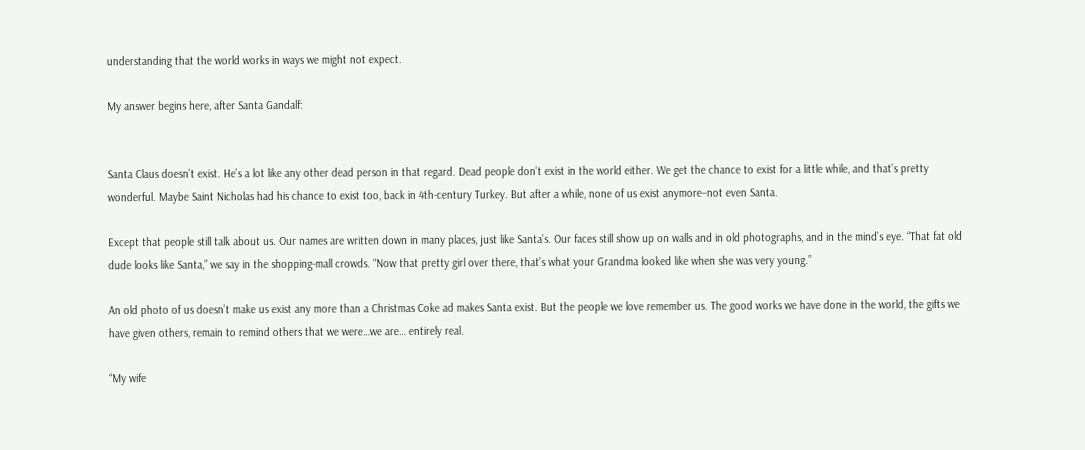understanding that the world works in ways we might not expect.

My answer begins here, after Santa Gandalf:


Santa Claus doesn’t exist. He’s a lot like any other dead person in that regard. Dead people don’t exist in the world either. We get the chance to exist for a little while, and that’s pretty wonderful. Maybe Saint Nicholas had his chance to exist too, back in 4th-century Turkey. But after a while, none of us exist anymore–not even Santa.

Except that people still talk about us. Our names are written down in many places, just like Santa’s. Our faces still show up on walls and in old photographs, and in the mind’s eye. “That fat old dude looks like Santa,” we say in the shopping-mall crowds. “Now that pretty girl over there, that’s what your Grandma looked like when she was very young.”

An old photo of us doesn’t make us exist any more than a Christmas Coke ad makes Santa exist. But the people we love remember us. The good works we have done in the world, the gifts we have given others, remain to remind others that we were…we are… entirely real.

“My wife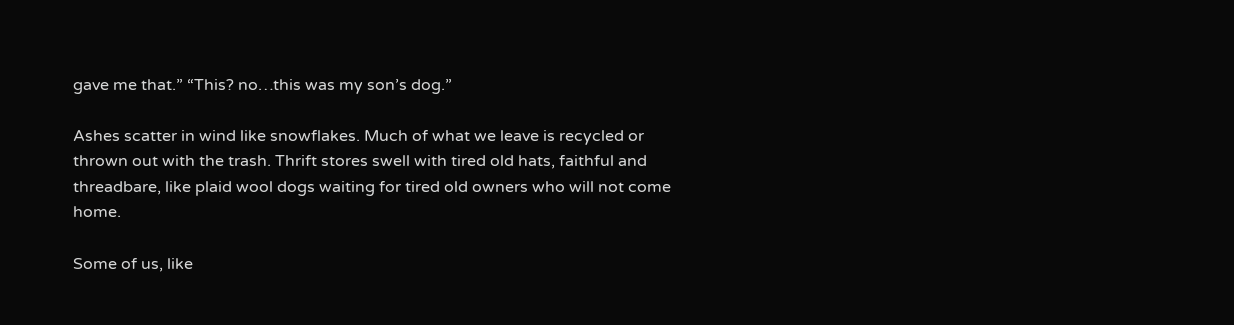gave me that.” “This? no…this was my son’s dog.”

Ashes scatter in wind like snowflakes. Much of what we leave is recycled or thrown out with the trash. Thrift stores swell with tired old hats, faithful and threadbare, like plaid wool dogs waiting for tired old owners who will not come home.

Some of us, like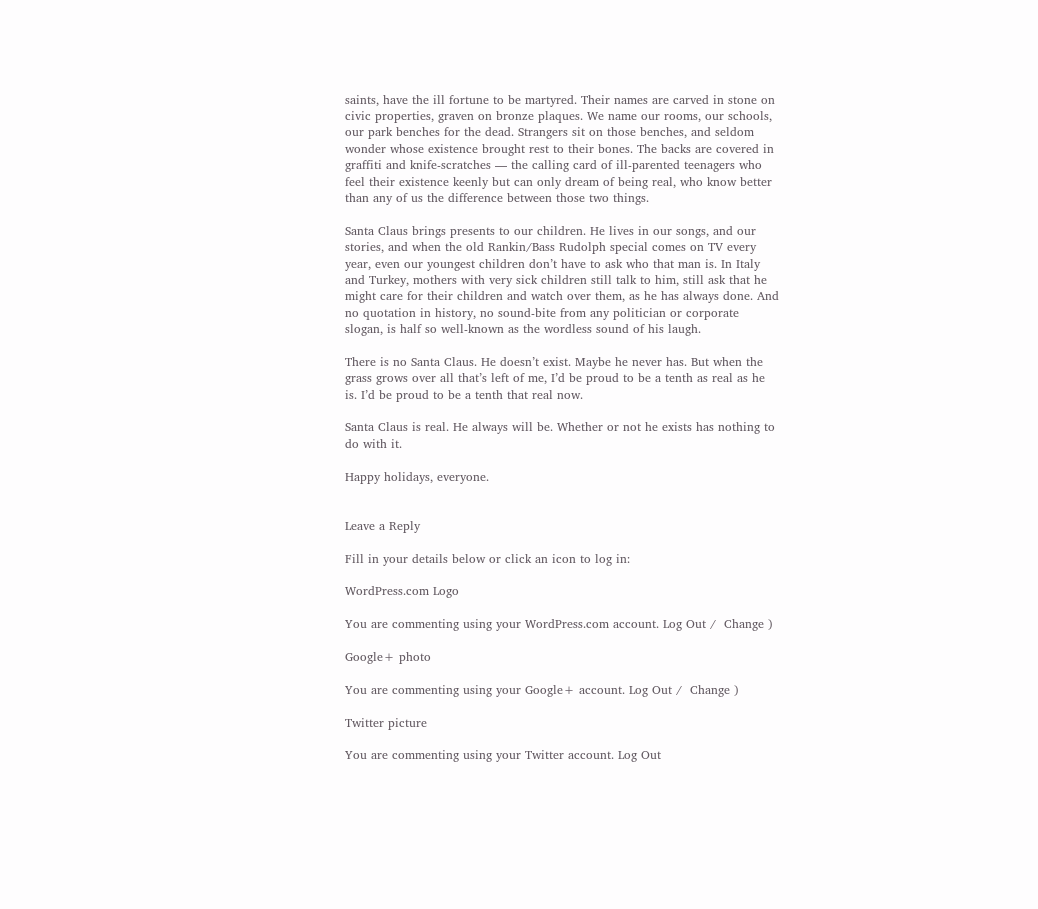saints, have the ill fortune to be martyred. Their names are carved in stone on civic properties, graven on bronze plaques. We name our rooms, our schools, our park benches for the dead. Strangers sit on those benches, and seldom wonder whose existence brought rest to their bones. The backs are covered in graffiti and knife-scratches — the calling card of ill-parented teenagers who feel their existence keenly but can only dream of being real, who know better than any of us the difference between those two things.

Santa Claus brings presents to our children. He lives in our songs, and our stories, and when the old Rankin/Bass Rudolph special comes on TV every year, even our youngest children don’t have to ask who that man is. In Italy and Turkey, mothers with very sick children still talk to him, still ask that he might care for their children and watch over them, as he has always done. And no quotation in history, no sound-bite from any politician or corporate slogan, is half so well-known as the wordless sound of his laugh.

There is no Santa Claus. He doesn’t exist. Maybe he never has. But when the grass grows over all that’s left of me, I’d be proud to be a tenth as real as he is. I’d be proud to be a tenth that real now.

Santa Claus is real. He always will be. Whether or not he exists has nothing to do with it.

Happy holidays, everyone.


Leave a Reply

Fill in your details below or click an icon to log in:

WordPress.com Logo

You are commenting using your WordPress.com account. Log Out /  Change )

Google+ photo

You are commenting using your Google+ account. Log Out /  Change )

Twitter picture

You are commenting using your Twitter account. Log Out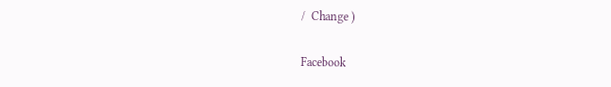/  Change )

Facebook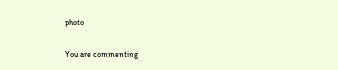photo

You are commenting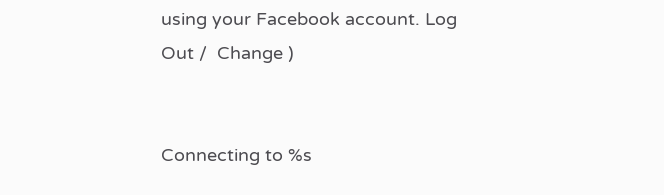using your Facebook account. Log Out /  Change )


Connecting to %s